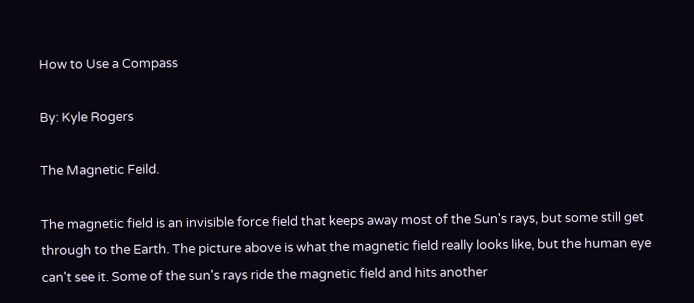How to Use a Compass

By: Kyle Rogers

The Magnetic Feild.

The magnetic field is an invisible force field that keeps away most of the Sun's rays, but some still get through to the Earth. The picture above is what the magnetic field really looks like, but the human eye can't see it. Some of the sun's rays ride the magnetic field and hits another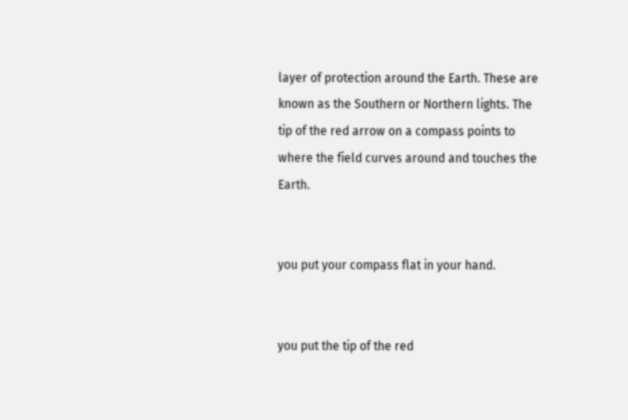layer of protection around the Earth. These are known as the Southern or Northern lights. The tip of the red arrow on a compass points to where the field curves around and touches the Earth.


you put your compass flat in your hand.


you put the tip of the red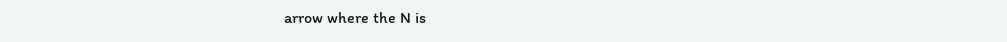arrow where the N is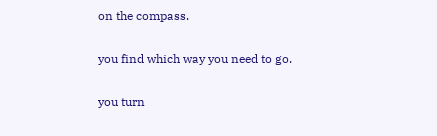on the compass.


you find which way you need to go.


you turn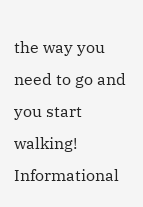the way you need to go and you start walking!
Informational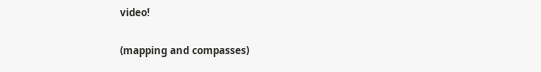video!

(mapping and compasses)